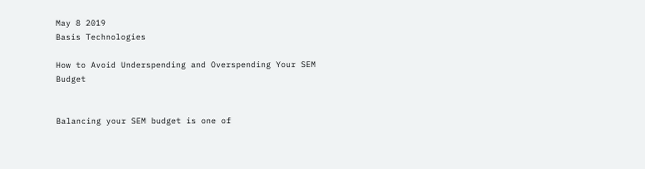May 8 2019
Basis Technologies

How to Avoid Underspending and Overspending Your SEM Budget


Balancing your SEM budget is one of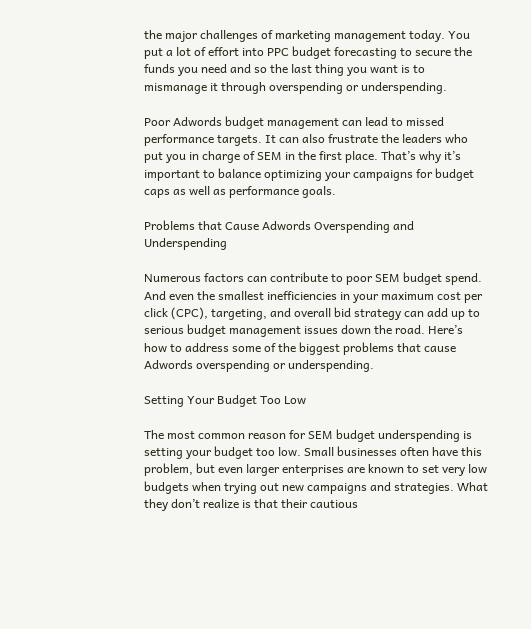the major challenges of marketing management today. You put a lot of effort into PPC budget forecasting to secure the funds you need and so the last thing you want is to mismanage it through overspending or underspending.

Poor Adwords budget management can lead to missed performance targets. It can also frustrate the leaders who put you in charge of SEM in the first place. That’s why it’s important to balance optimizing your campaigns for budget caps as well as performance goals.

Problems that Cause Adwords Overspending and Underspending

Numerous factors can contribute to poor SEM budget spend. And even the smallest inefficiencies in your maximum cost per click (CPC), targeting, and overall bid strategy can add up to serious budget management issues down the road. Here’s how to address some of the biggest problems that cause Adwords overspending or underspending.

Setting Your Budget Too Low

The most common reason for SEM budget underspending is setting your budget too low. Small businesses often have this problem, but even larger enterprises are known to set very low budgets when trying out new campaigns and strategies. What they don’t realize is that their cautious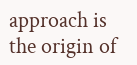approach is the origin of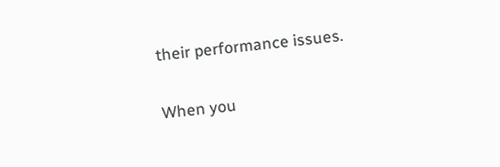their performance issues.

When you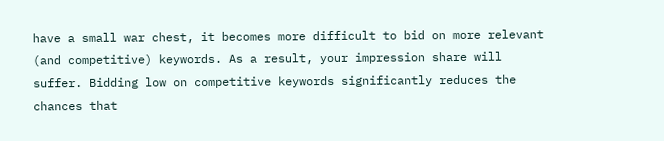have a small war chest, it becomes more difficult to bid on more relevant (and competitive) keywords. As a result, your impression share will suffer. Bidding low on competitive keywords significantly reduces the chances that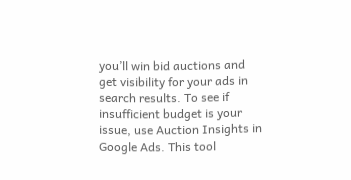you’ll win bid auctions and get visibility for your ads in search results. To see if insufficient budget is your issue, use Auction Insights in Google Ads. This tool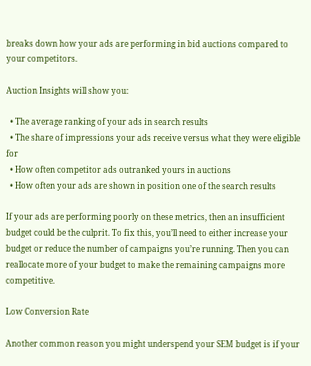breaks down how your ads are performing in bid auctions compared to your competitors.

Auction Insights will show you:

  • The average ranking of your ads in search results
  • The share of impressions your ads receive versus what they were eligible for
  • How often competitor ads outranked yours in auctions
  • How often your ads are shown in position one of the search results

If your ads are performing poorly on these metrics, then an insufficient budget could be the culprit. To fix this, you’ll need to either increase your budget or reduce the number of campaigns you’re running. Then you can reallocate more of your budget to make the remaining campaigns more competitive.

Low Conversion Rate

Another common reason you might underspend your SEM budget is if your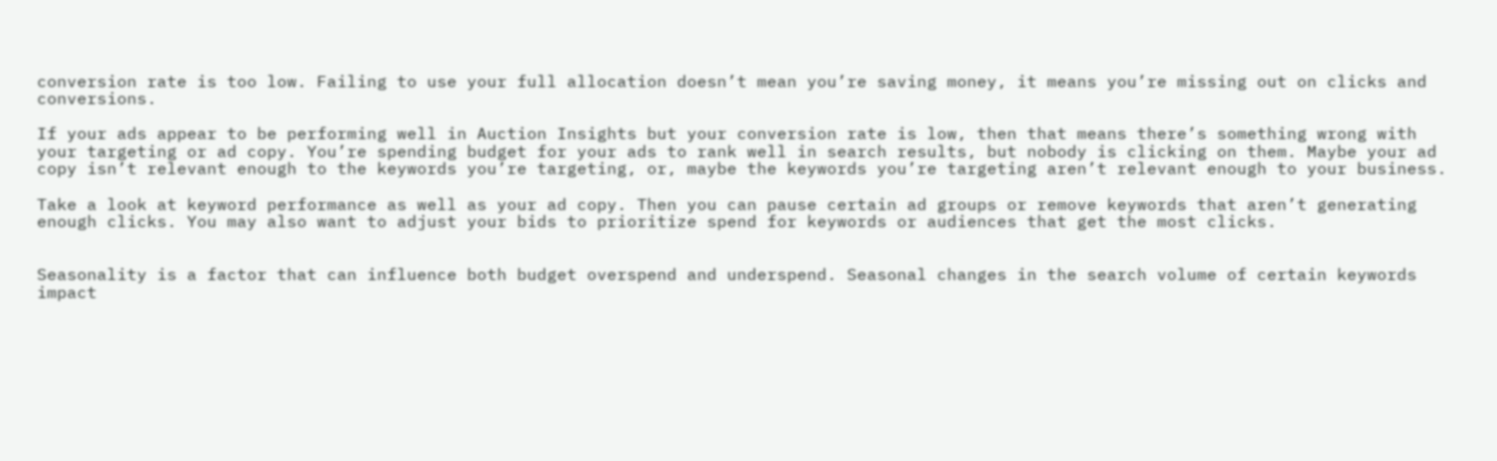conversion rate is too low. Failing to use your full allocation doesn’t mean you’re saving money, it means you’re missing out on clicks and conversions.

If your ads appear to be performing well in Auction Insights but your conversion rate is low, then that means there’s something wrong with your targeting or ad copy. You’re spending budget for your ads to rank well in search results, but nobody is clicking on them. Maybe your ad copy isn’t relevant enough to the keywords you’re targeting, or, maybe the keywords you’re targeting aren’t relevant enough to your business.

Take a look at keyword performance as well as your ad copy. Then you can pause certain ad groups or remove keywords that aren’t generating enough clicks. You may also want to adjust your bids to prioritize spend for keywords or audiences that get the most clicks.


Seasonality is a factor that can influence both budget overspend and underspend. Seasonal changes in the search volume of certain keywords impact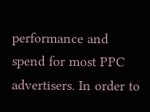performance and spend for most PPC advertisers. In order to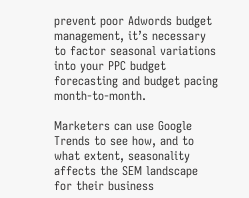prevent poor Adwords budget management, it’s necessary to factor seasonal variations into your PPC budget forecasting and budget pacing month-to-month.

Marketers can use Google Trends to see how, and to what extent, seasonality affects the SEM landscape for their business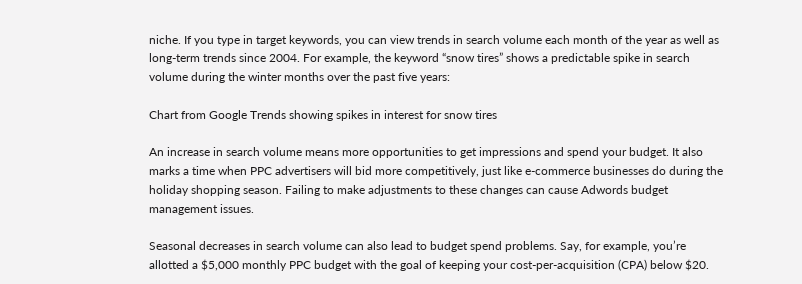niche. If you type in target keywords, you can view trends in search volume each month of the year as well as long-term trends since 2004. For example, the keyword “snow tires” shows a predictable spike in search volume during the winter months over the past five years:

Chart from Google Trends showing spikes in interest for snow tires

An increase in search volume means more opportunities to get impressions and spend your budget. It also marks a time when PPC advertisers will bid more competitively, just like e-commerce businesses do during the holiday shopping season. Failing to make adjustments to these changes can cause Adwords budget management issues.

Seasonal decreases in search volume can also lead to budget spend problems. Say, for example, you’re allotted a $5,000 monthly PPC budget with the goal of keeping your cost-per-acquisition (CPA) below $20.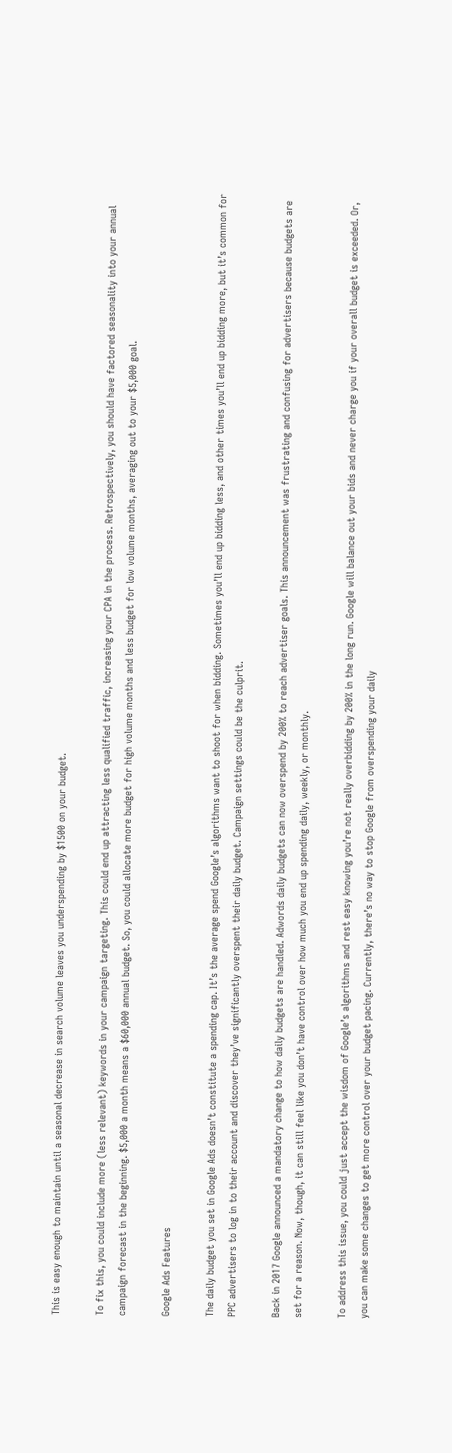This is easy enough to maintain until a seasonal decrease in search volume leaves you underspending by $1500 on your budget.

To fix this, you could include more (less relevant) keywords in your campaign targeting. This could end up attracting less qualified traffic, increasing your CPA in the process. Retrospectively, you should have factored seasonality into your annual campaign forecast in the beginning. $5,000 a month means a $60,000 annual budget. So, you could allocate more budget for high volume months and less budget for low volume months, averaging out to your $5,000 goal.

Google Ads Features

The daily budget you set in Google Ads doesn’t constitute a spending cap. It’s the average spend Google’s algorithms want to shoot for when bidding. Sometimes you’ll end up bidding less, and other times you’ll end up bidding more, but it’s common for PPC advertisers to log in to their account and discover they’ve significantly overspent their daily budget. Campaign settings could be the culprit.

Back in 2017 Google announced a mandatory change to how daily budgets are handled. Adwords daily budgets can now overspend by 200% to reach advertiser goals. This announcement was frustrating and confusing for advertisers because budgets are set for a reason. Now, though, it can still feel like you don’t have control over how much you end up spending daily, weekly, or monthly.

To address this issue, you could just accept the wisdom of Google’s algorithms and rest easy knowing you’re not really overbidding by 200% in the long run. Google will balance out your bids and never charge you if your overall budget is exceeded. Or, you can make some changes to get more control over your budget pacing. Currently, there’s no way to stop Google from overspending your daily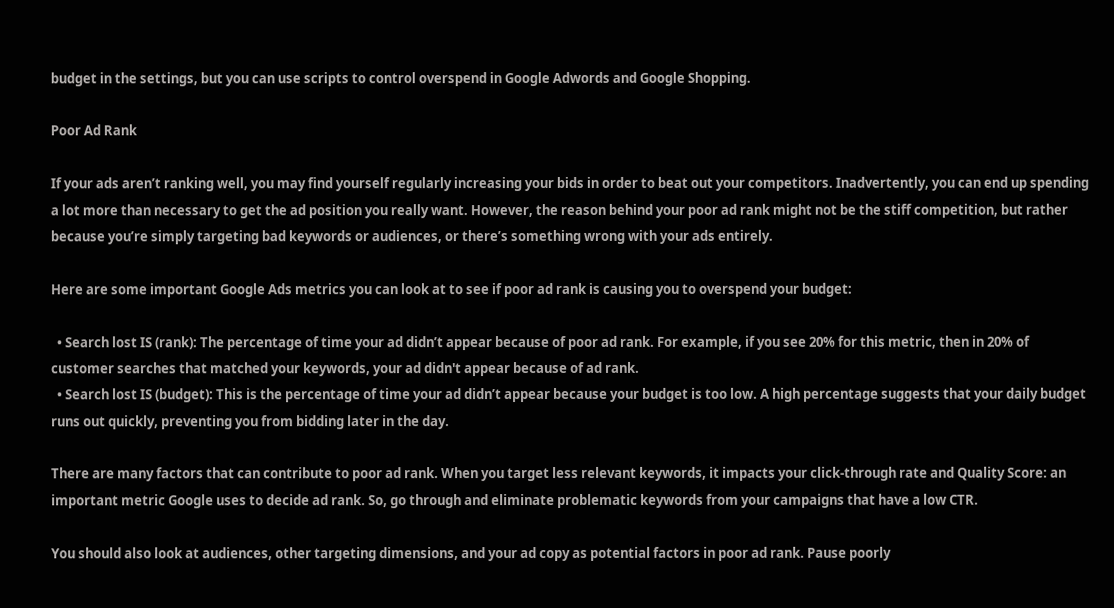budget in the settings, but you can use scripts to control overspend in Google Adwords and Google Shopping.

Poor Ad Rank

If your ads aren’t ranking well, you may find yourself regularly increasing your bids in order to beat out your competitors. Inadvertently, you can end up spending a lot more than necessary to get the ad position you really want. However, the reason behind your poor ad rank might not be the stiff competition, but rather because you’re simply targeting bad keywords or audiences, or there’s something wrong with your ads entirely.

Here are some important Google Ads metrics you can look at to see if poor ad rank is causing you to overspend your budget:

  • Search lost IS (rank): The percentage of time your ad didn’t appear because of poor ad rank. For example, if you see 20% for this metric, then in 20% of customer searches that matched your keywords, your ad didn't appear because of ad rank.
  • Search lost IS (budget): This is the percentage of time your ad didn’t appear because your budget is too low. A high percentage suggests that your daily budget runs out quickly, preventing you from bidding later in the day.

There are many factors that can contribute to poor ad rank. When you target less relevant keywords, it impacts your click-through rate and Quality Score: an important metric Google uses to decide ad rank. So, go through and eliminate problematic keywords from your campaigns that have a low CTR.

You should also look at audiences, other targeting dimensions, and your ad copy as potential factors in poor ad rank. Pause poorly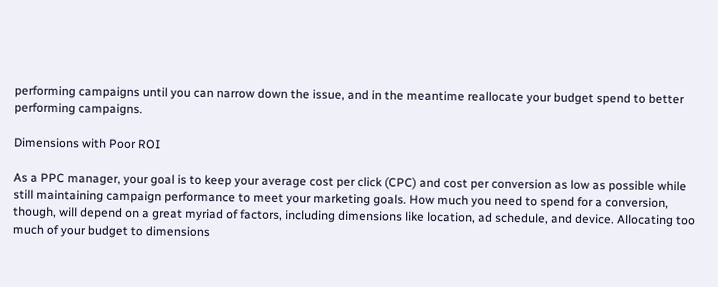performing campaigns until you can narrow down the issue, and in the meantime reallocate your budget spend to better performing campaigns.

Dimensions with Poor ROI

As a PPC manager, your goal is to keep your average cost per click (CPC) and cost per conversion as low as possible while still maintaining campaign performance to meet your marketing goals. How much you need to spend for a conversion, though, will depend on a great myriad of factors, including dimensions like location, ad schedule, and device. Allocating too much of your budget to dimensions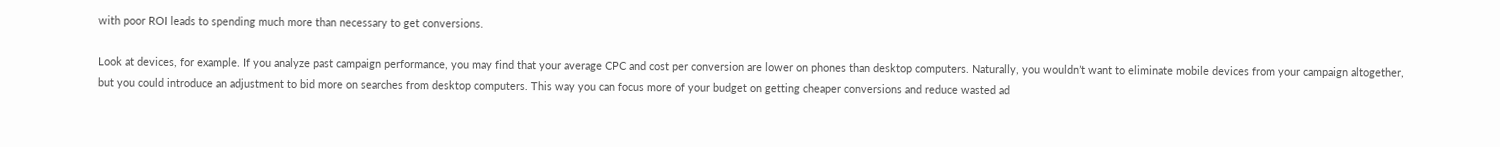with poor ROI leads to spending much more than necessary to get conversions.

Look at devices, for example. If you analyze past campaign performance, you may find that your average CPC and cost per conversion are lower on phones than desktop computers. Naturally, you wouldn’t want to eliminate mobile devices from your campaign altogether, but you could introduce an adjustment to bid more on searches from desktop computers. This way you can focus more of your budget on getting cheaper conversions and reduce wasted ad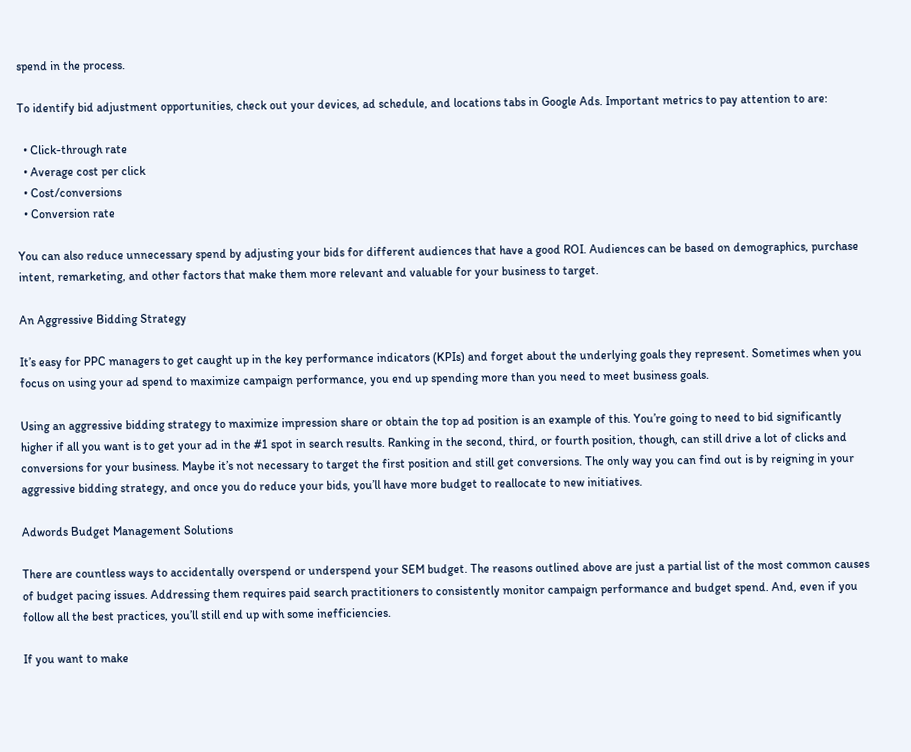spend in the process.

To identify bid adjustment opportunities, check out your devices, ad schedule, and locations tabs in Google Ads. Important metrics to pay attention to are:

  • Click-through rate
  • Average cost per click
  • Cost/conversions
  • Conversion rate

You can also reduce unnecessary spend by adjusting your bids for different audiences that have a good ROI. Audiences can be based on demographics, purchase intent, remarketing, and other factors that make them more relevant and valuable for your business to target.

An Aggressive Bidding Strategy

It’s easy for PPC managers to get caught up in the key performance indicators (KPIs) and forget about the underlying goals they represent. Sometimes when you focus on using your ad spend to maximize campaign performance, you end up spending more than you need to meet business goals.

Using an aggressive bidding strategy to maximize impression share or obtain the top ad position is an example of this. You’re going to need to bid significantly higher if all you want is to get your ad in the #1 spot in search results. Ranking in the second, third, or fourth position, though, can still drive a lot of clicks and conversions for your business. Maybe it’s not necessary to target the first position and still get conversions. The only way you can find out is by reigning in your aggressive bidding strategy, and once you do reduce your bids, you’ll have more budget to reallocate to new initiatives.

Adwords Budget Management Solutions

There are countless ways to accidentally overspend or underspend your SEM budget. The reasons outlined above are just a partial list of the most common causes of budget pacing issues. Addressing them requires paid search practitioners to consistently monitor campaign performance and budget spend. And, even if you follow all the best practices, you’ll still end up with some inefficiencies.

If you want to make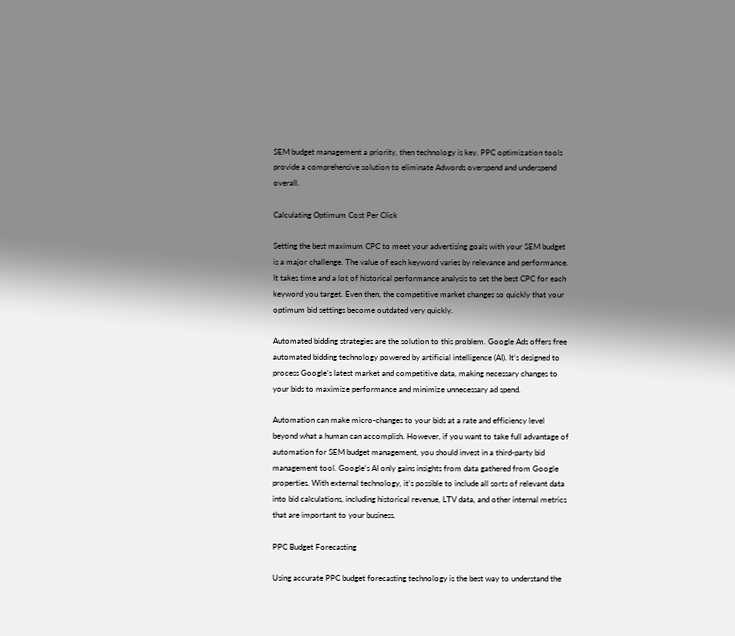SEM budget management a priority, then technology is key. PPC optimization tools provide a comprehensive solution to eliminate Adwords overspend and underspend overall.

Calculating Optimum Cost Per Click

Setting the best maximum CPC to meet your advertising goals with your SEM budget is a major challenge. The value of each keyword varies by relevance and performance. It takes time and a lot of historical performance analysis to set the best CPC for each keyword you target. Even then, the competitive market changes so quickly that your optimum bid settings become outdated very quickly.

Automated bidding strategies are the solution to this problem. Google Ads offers free automated bidding technology powered by artificial intelligence (AI). It’s designed to process Google’s latest market and competitive data, making necessary changes to your bids to maximize performance and minimize unnecessary ad spend.

Automation can make micro-changes to your bids at a rate and efficiency level beyond what a human can accomplish. However, if you want to take full advantage of automation for SEM budget management, you should invest in a third-party bid management tool. Google’s AI only gains insights from data gathered from Google properties. With external technology, it’s possible to include all sorts of relevant data into bid calculations, including historical revenue, LTV data, and other internal metrics that are important to your business.

PPC Budget Forecasting

Using accurate PPC budget forecasting technology is the best way to understand the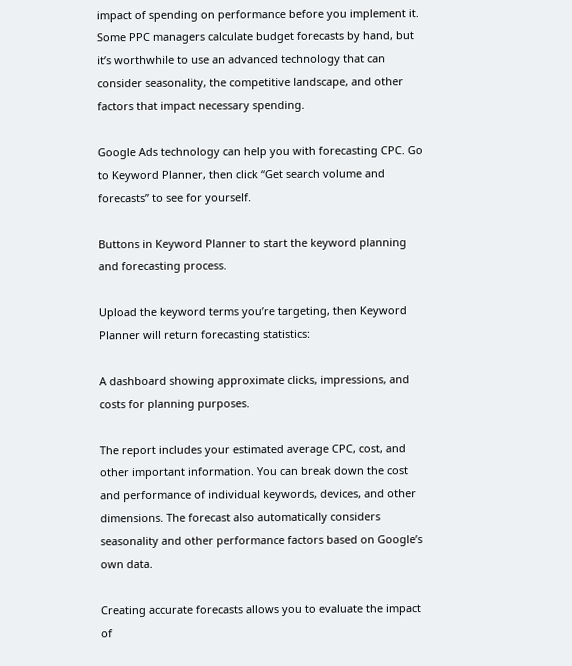impact of spending on performance before you implement it. Some PPC managers calculate budget forecasts by hand, but it’s worthwhile to use an advanced technology that can consider seasonality, the competitive landscape, and other factors that impact necessary spending.

Google Ads technology can help you with forecasting CPC. Go to Keyword Planner, then click “Get search volume and forecasts” to see for yourself.

Buttons in Keyword Planner to start the keyword planning and forecasting process.

Upload the keyword terms you’re targeting, then Keyword Planner will return forecasting statistics:

A dashboard showing approximate clicks, impressions, and costs for planning purposes.

The report includes your estimated average CPC, cost, and other important information. You can break down the cost and performance of individual keywords, devices, and other dimensions. The forecast also automatically considers seasonality and other performance factors based on Google’s own data.

Creating accurate forecasts allows you to evaluate the impact of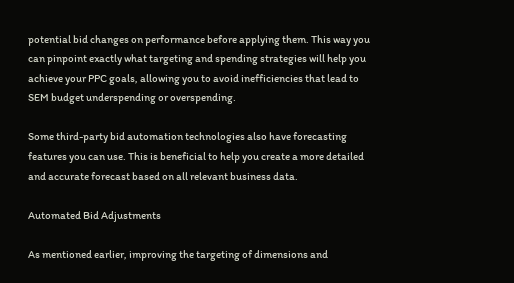potential bid changes on performance before applying them. This way you can pinpoint exactly what targeting and spending strategies will help you achieve your PPC goals, allowing you to avoid inefficiencies that lead to SEM budget underspending or overspending.

Some third-party bid automation technologies also have forecasting features you can use. This is beneficial to help you create a more detailed and accurate forecast based on all relevant business data.

Automated Bid Adjustments

As mentioned earlier, improving the targeting of dimensions and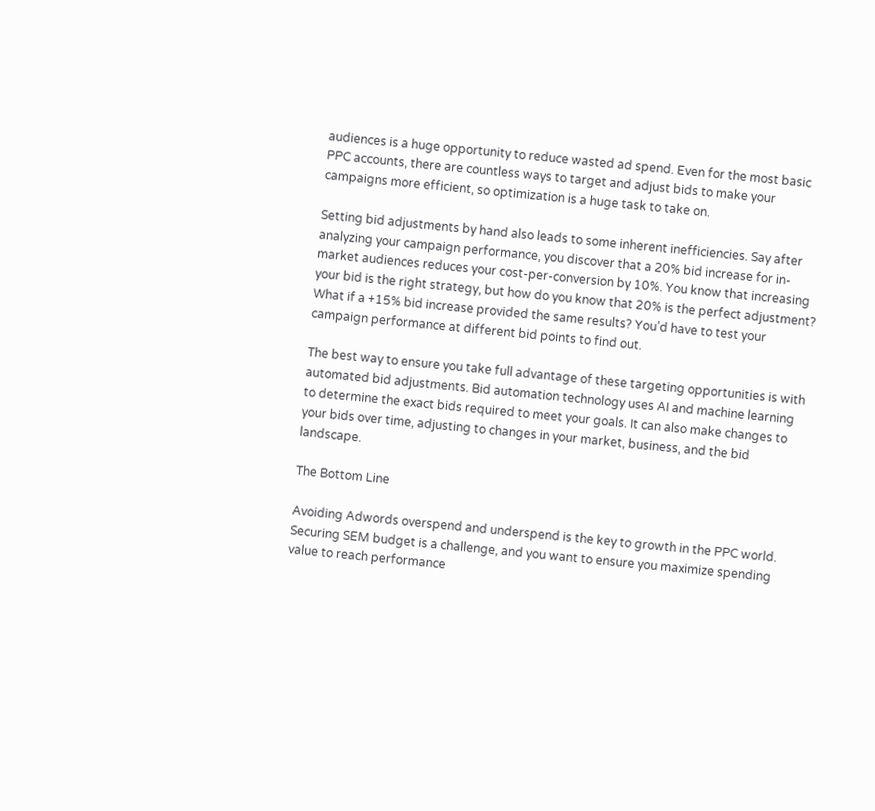audiences is a huge opportunity to reduce wasted ad spend. Even for the most basic PPC accounts, there are countless ways to target and adjust bids to make your campaigns more efficient, so optimization is a huge task to take on.

Setting bid adjustments by hand also leads to some inherent inefficiencies. Say after analyzing your campaign performance, you discover that a 20% bid increase for in-market audiences reduces your cost-per-conversion by 10%. You know that increasing your bid is the right strategy, but how do you know that 20% is the perfect adjustment? What if a +15% bid increase provided the same results? You’d have to test your campaign performance at different bid points to find out.

The best way to ensure you take full advantage of these targeting opportunities is with automated bid adjustments. Bid automation technology uses AI and machine learning to determine the exact bids required to meet your goals. It can also make changes to your bids over time, adjusting to changes in your market, business, and the bid landscape.

The Bottom Line

Avoiding Adwords overspend and underspend is the key to growth in the PPC world. Securing SEM budget is a challenge, and you want to ensure you maximize spending value to reach performance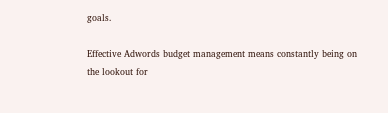goals.

Effective Adwords budget management means constantly being on the lookout for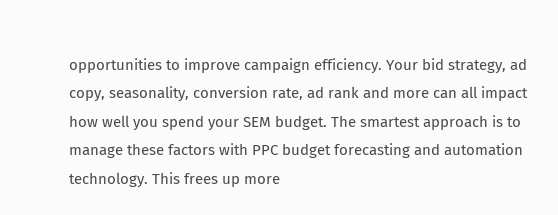opportunities to improve campaign efficiency. Your bid strategy, ad copy, seasonality, conversion rate, ad rank and more can all impact how well you spend your SEM budget. The smartest approach is to manage these factors with PPC budget forecasting and automation technology. This frees up more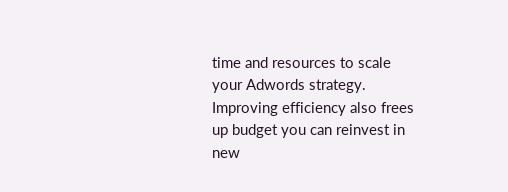time and resources to scale your Adwords strategy. Improving efficiency also frees up budget you can reinvest in new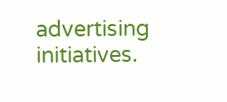advertising initiatives.